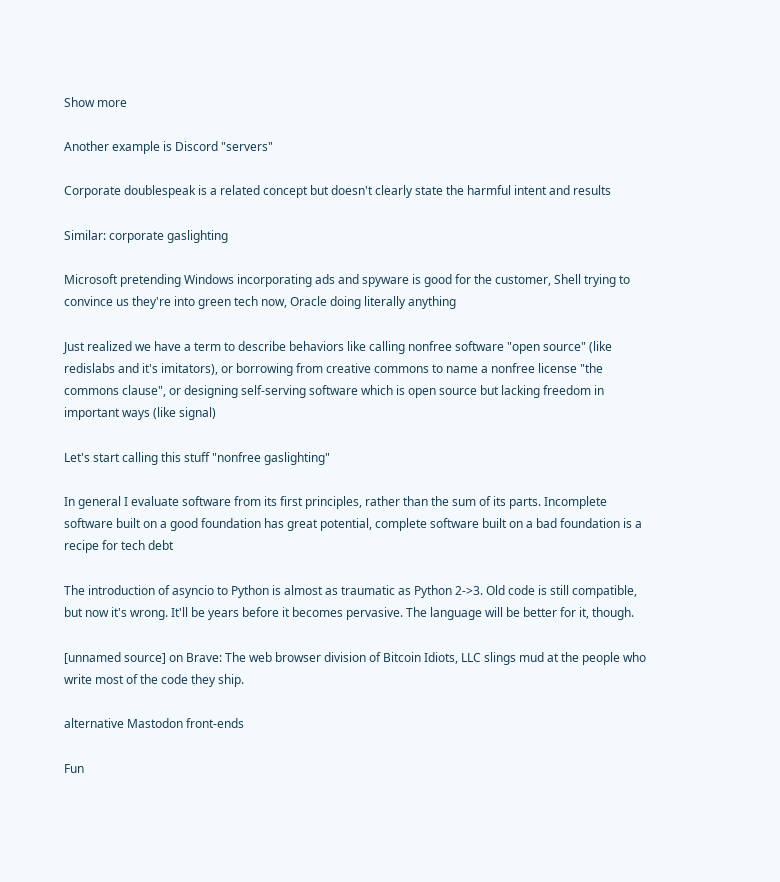Show more

Another example is Discord "servers"

Corporate doublespeak is a related concept but doesn't clearly state the harmful intent and results

Similar: corporate gaslighting

Microsoft pretending Windows incorporating ads and spyware is good for the customer, Shell trying to convince us they're into green tech now, Oracle doing literally anything

Just realized we have a term to describe behaviors like calling nonfree software "open source" (like redislabs and it's imitators), or borrowing from creative commons to name a nonfree license "the commons clause", or designing self-serving software which is open source but lacking freedom in important ways (like signal)

Let's start calling this stuff "nonfree gaslighting"

In general I evaluate software from its first principles, rather than the sum of its parts. Incomplete software built on a good foundation has great potential, complete software built on a bad foundation is a recipe for tech debt

The introduction of asyncio to Python is almost as traumatic as Python 2->3. Old code is still compatible, but now it's wrong. It'll be years before it becomes pervasive. The language will be better for it, though.

[unnamed source] on Brave: The web browser division of Bitcoin Idiots, LLC slings mud at the people who write most of the code they ship.

alternative Mastodon front-ends

Fun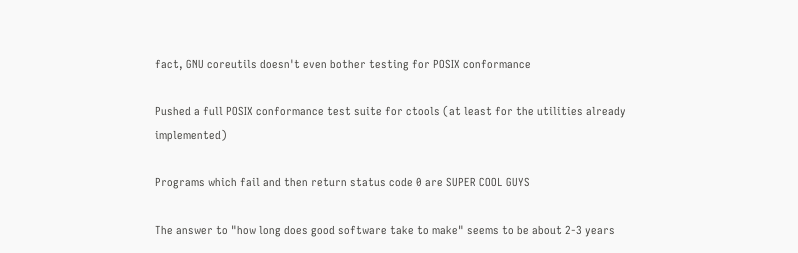fact, GNU coreutils doesn't even bother testing for POSIX conformance

Pushed a full POSIX conformance test suite for ctools (at least for the utilities already implemented)

Programs which fail and then return status code 0 are SUPER COOL GUYS

The answer to "how long does good software take to make" seems to be about 2-3 years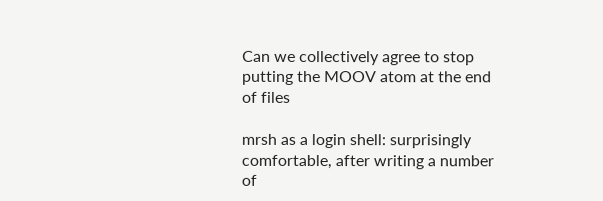Can we collectively agree to stop putting the MOOV atom at the end of files

mrsh as a login shell: surprisingly comfortable, after writing a number of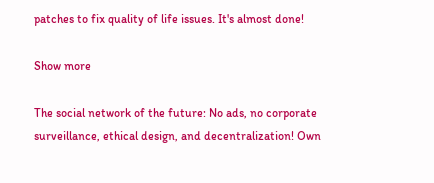patches to fix quality of life issues. It's almost done!

Show more

The social network of the future: No ads, no corporate surveillance, ethical design, and decentralization! Own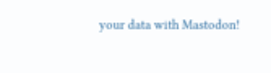your data with Mastodon!